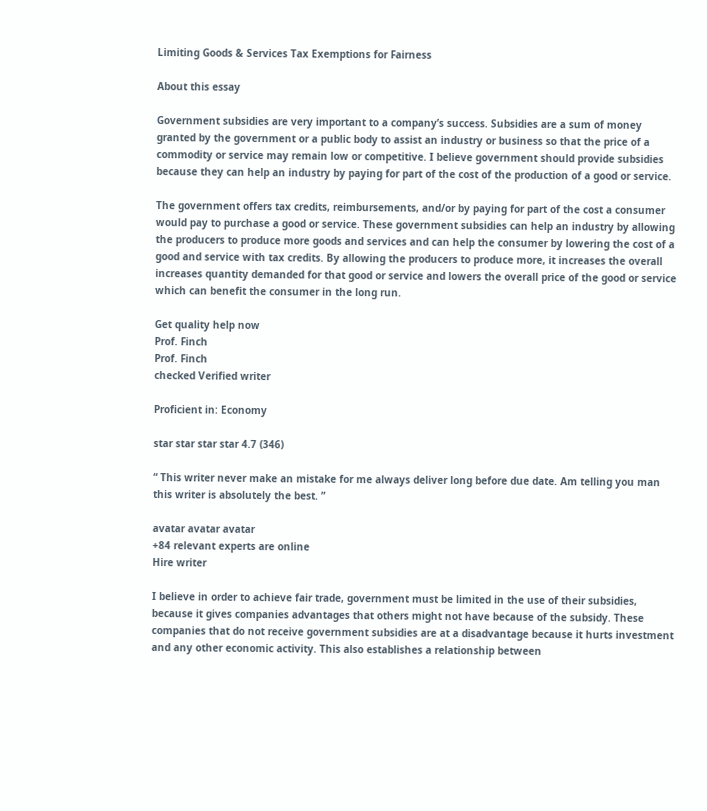Limiting Goods & Services Tax Exemptions for Fairness

About this essay

Government subsidies are very important to a company’s success. Subsidies are a sum of money granted by the government or a public body to assist an industry or business so that the price of a commodity or service may remain low or competitive. I believe government should provide subsidies because they can help an industry by paying for part of the cost of the production of a good or service.

The government offers tax credits, reimbursements, and/or by paying for part of the cost a consumer would pay to purchase a good or service. These government subsidies can help an industry by allowing the producers to produce more goods and services and can help the consumer by lowering the cost of a good and service with tax credits. By allowing the producers to produce more, it increases the overall increases quantity demanded for that good or service and lowers the overall price of the good or service which can benefit the consumer in the long run.

Get quality help now
Prof. Finch
Prof. Finch
checked Verified writer

Proficient in: Economy

star star star star 4.7 (346)

“ This writer never make an mistake for me always deliver long before due date. Am telling you man this writer is absolutely the best. ”

avatar avatar avatar
+84 relevant experts are online
Hire writer

I believe in order to achieve fair trade, government must be limited in the use of their subsidies, because it gives companies advantages that others might not have because of the subsidy. These companies that do not receive government subsidies are at a disadvantage because it hurts investment and any other economic activity. This also establishes a relationship between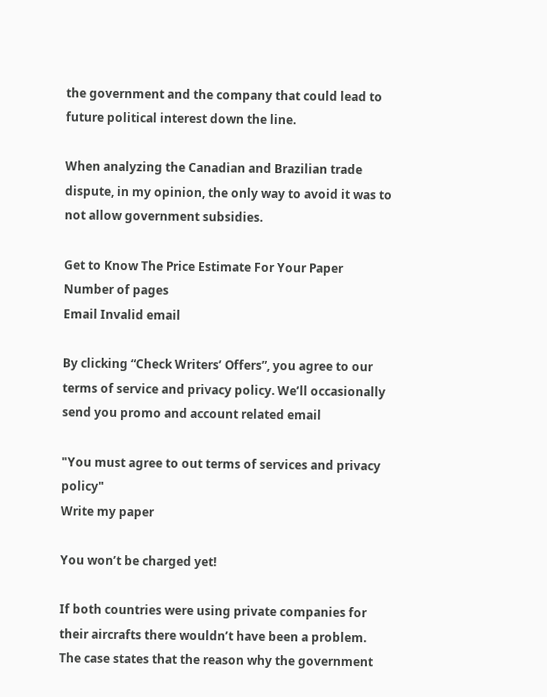the government and the company that could lead to future political interest down the line.

When analyzing the Canadian and Brazilian trade dispute, in my opinion, the only way to avoid it was to not allow government subsidies.

Get to Know The Price Estimate For Your Paper
Number of pages
Email Invalid email

By clicking “Check Writers’ Offers”, you agree to our terms of service and privacy policy. We’ll occasionally send you promo and account related email

"You must agree to out terms of services and privacy policy"
Write my paper

You won’t be charged yet!

If both countries were using private companies for their aircrafts there wouldn’t have been a problem. The case states that the reason why the government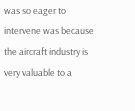was so eager to intervene was because the aircraft industry is very valuable to a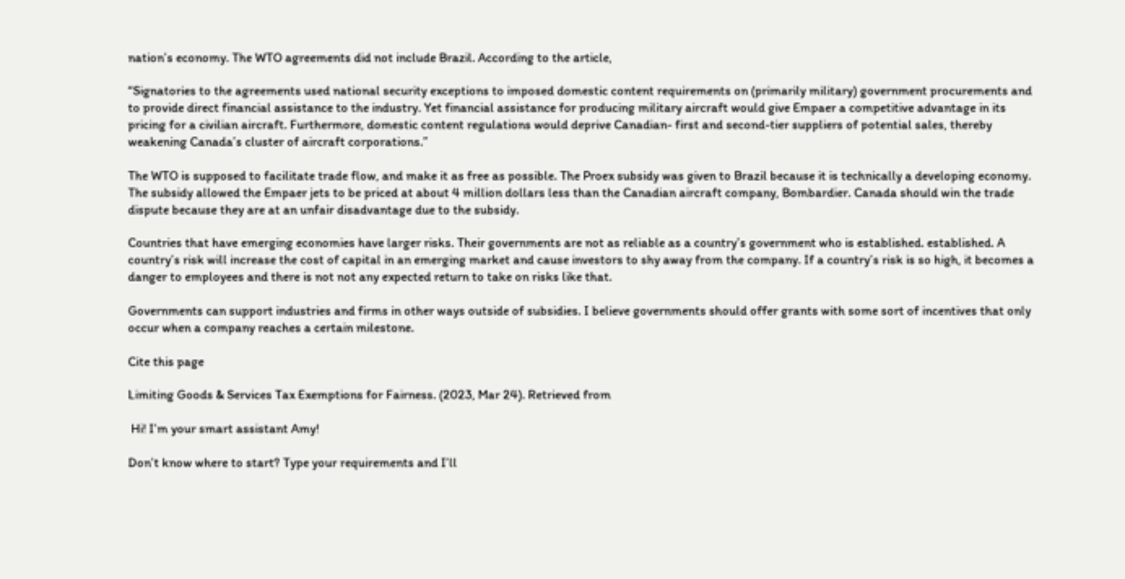nation’s economy. The WTO agreements did not include Brazil. According to the article,

“Signatories to the agreements used national security exceptions to imposed domestic content requirements on (primarily military) government procurements and to provide direct financial assistance to the industry. Yet financial assistance for producing military aircraft would give Empaer a competitive advantage in its pricing for a civilian aircraft. Furthermore, domestic content regulations would deprive Canadian- first and second-tier suppliers of potential sales, thereby weakening Canada’s cluster of aircraft corporations.”

The WTO is supposed to facilitate trade flow, and make it as free as possible. The Proex subsidy was given to Brazil because it is technically a developing economy. The subsidy allowed the Empaer jets to be priced at about 4 million dollars less than the Canadian aircraft company, Bombardier. Canada should win the trade dispute because they are at an unfair disadvantage due to the subsidy.

Countries that have emerging economies have larger risks. Their governments are not as reliable as a country’s government who is established. established. A country’s risk will increase the cost of capital in an emerging market and cause investors to shy away from the company. If a country’s risk is so high, it becomes a danger to employees and there is not not any expected return to take on risks like that.

Governments can support industries and firms in other ways outside of subsidies. I believe governments should offer grants with some sort of incentives that only occur when a company reaches a certain milestone.

Cite this page

Limiting Goods & Services Tax Exemptions for Fairness. (2023, Mar 24). Retrieved from

 Hi! I’m your smart assistant Amy!

Don’t know where to start? Type your requirements and I’ll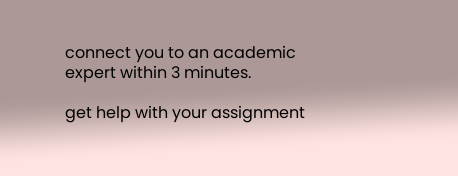connect you to an academic expert within 3 minutes.

get help with your assignment